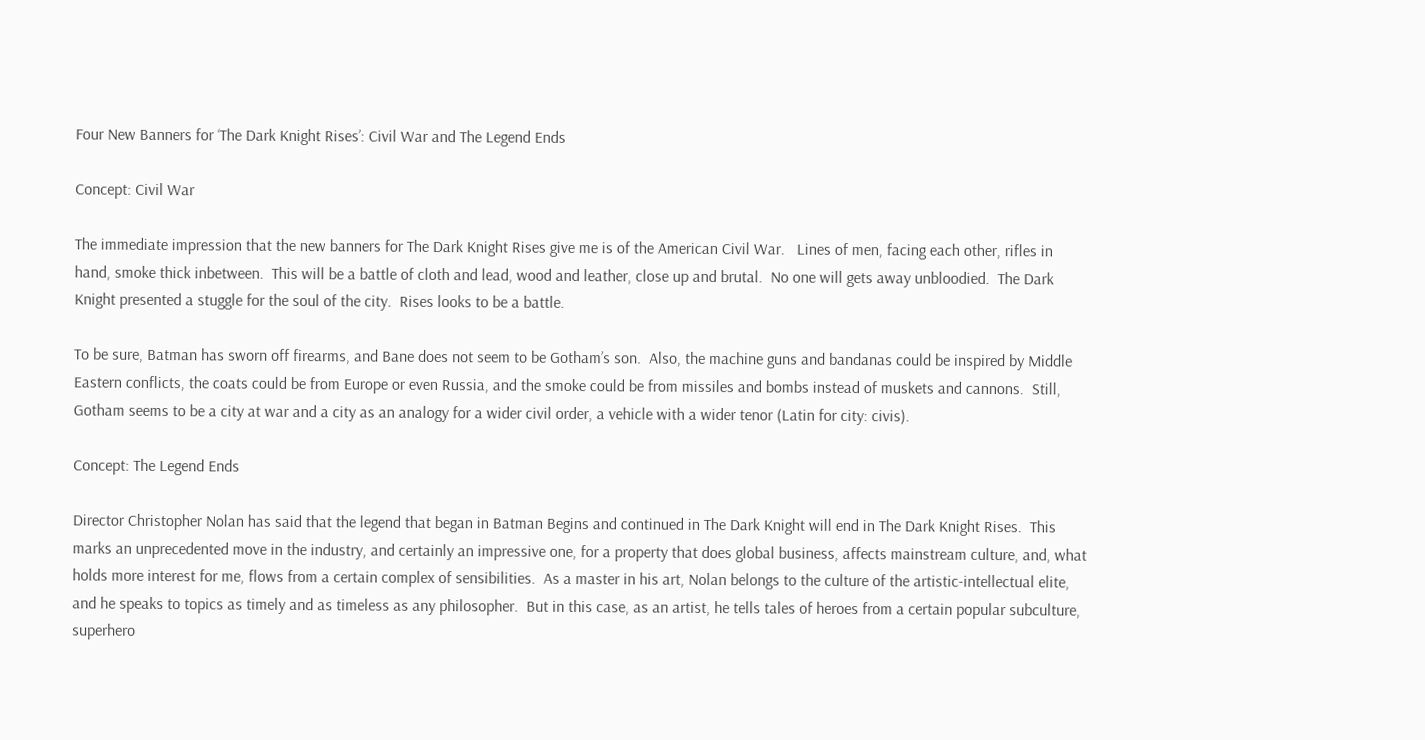Four New Banners for ‘The Dark Knight Rises’: Civil War and The Legend Ends

Concept: Civil War

The immediate impression that the new banners for The Dark Knight Rises give me is of the American Civil War.   Lines of men, facing each other, rifles in hand, smoke thick inbetween.  This will be a battle of cloth and lead, wood and leather, close up and brutal.  No one will gets away unbloodied.  The Dark Knight presented a stuggle for the soul of the city.  Rises looks to be a battle.

To be sure, Batman has sworn off firearms, and Bane does not seem to be Gotham’s son.  Also, the machine guns and bandanas could be inspired by Middle Eastern conflicts, the coats could be from Europe or even Russia, and the smoke could be from missiles and bombs instead of muskets and cannons.  Still, Gotham seems to be a city at war and a city as an analogy for a wider civil order, a vehicle with a wider tenor (Latin for city: civis).

Concept: The Legend Ends

Director Christopher Nolan has said that the legend that began in Batman Begins and continued in The Dark Knight will end in The Dark Knight Rises.  This marks an unprecedented move in the industry, and certainly an impressive one, for a property that does global business, affects mainstream culture, and, what holds more interest for me, flows from a certain complex of sensibilities.  As a master in his art, Nolan belongs to the culture of the artistic-intellectual elite, and he speaks to topics as timely and as timeless as any philosopher.  But in this case, as an artist, he tells tales of heroes from a certain popular subculture, superhero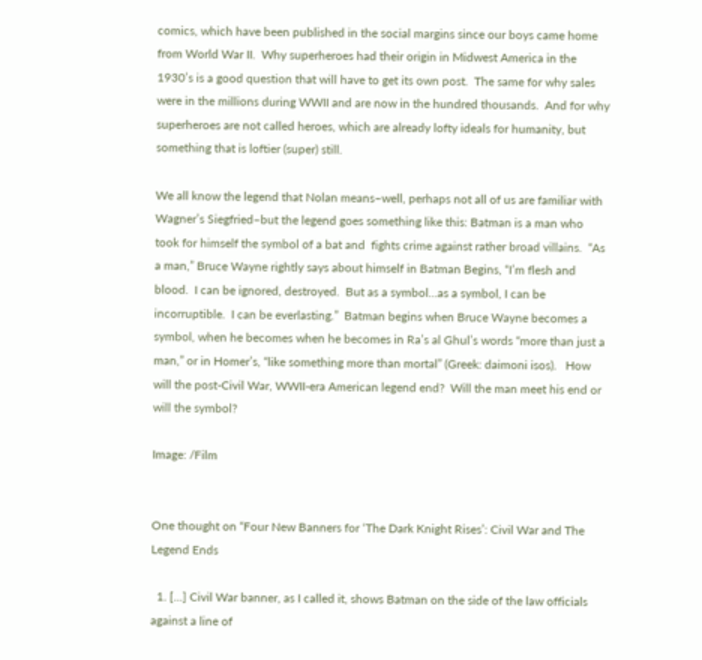comics, which have been published in the social margins since our boys came home from World War II.  Why superheroes had their origin in Midwest America in the 1930’s is a good question that will have to get its own post.  The same for why sales were in the millions during WWII and are now in the hundred thousands.  And for why superheroes are not called heroes, which are already lofty ideals for humanity, but something that is loftier (super) still.

We all know the legend that Nolan means–well, perhaps not all of us are familiar with Wagner’s Siegfried–but the legend goes something like this: Batman is a man who took for himself the symbol of a bat and  fights crime against rather broad villains.  “As a man,” Bruce Wayne rightly says about himself in Batman Begins, “I’m flesh and blood.  I can be ignored, destroyed.  But as a symbol…as a symbol, I can be incorruptible.  I can be everlasting.”  Batman begins when Bruce Wayne becomes a symbol, when he becomes when he becomes in Ra’s al Ghul’s words “more than just a man,” or in Homer’s, “like something more than mortal” (Greek: daimoni isos).   How will the post-Civil War, WWII-era American legend end?  Will the man meet his end or will the symbol?

Image: /Film


One thought on “Four New Banners for ‘The Dark Knight Rises’: Civil War and The Legend Ends

  1. […] Civil War banner, as I called it, shows Batman on the side of the law officials against a line of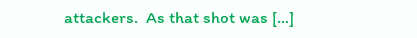attackers.  As that shot was […]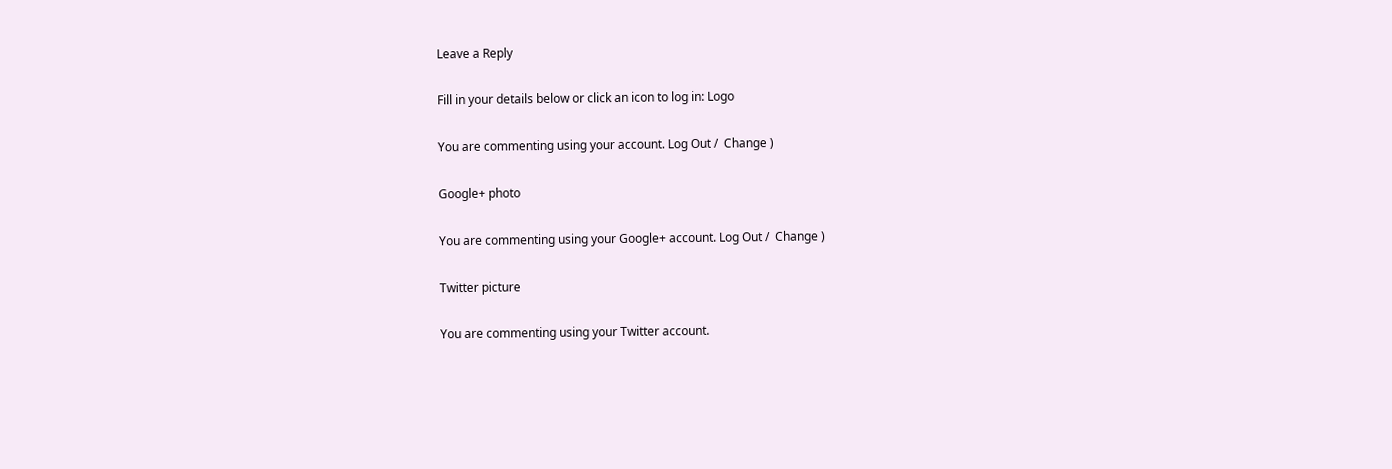Leave a Reply

Fill in your details below or click an icon to log in: Logo

You are commenting using your account. Log Out /  Change )

Google+ photo

You are commenting using your Google+ account. Log Out /  Change )

Twitter picture

You are commenting using your Twitter account.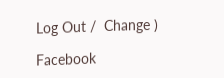Log Out /  Change )

Facebook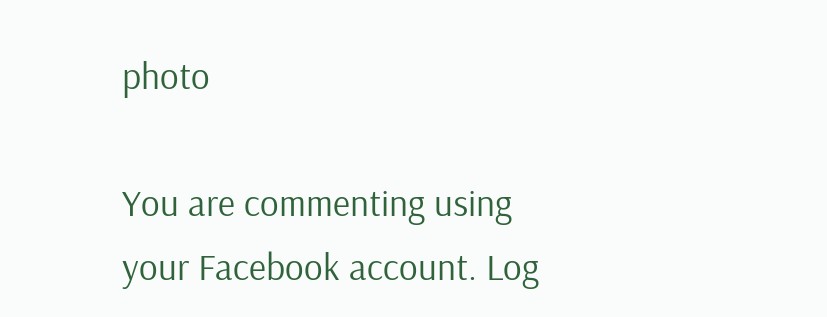photo

You are commenting using your Facebook account. Log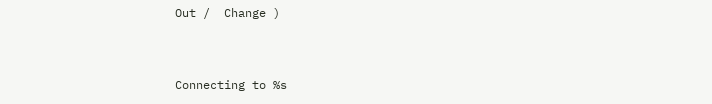Out /  Change )


Connecting to %s